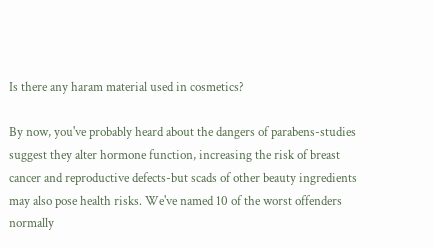Is there any haram material used in cosmetics?

By now, you've probably heard about the dangers of parabens-studies suggest they alter hormone function, increasing the risk of breast cancer and reproductive defects-but scads of other beauty ingredients may also pose health risks. We've named 10 of the worst offenders normally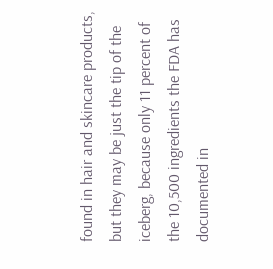found in hair and skincare products, but they may be just the tip of the iceberg, because only 11 percent of the 10,500 ingredients the FDA has documented in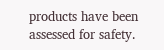products have been assessed for safety.